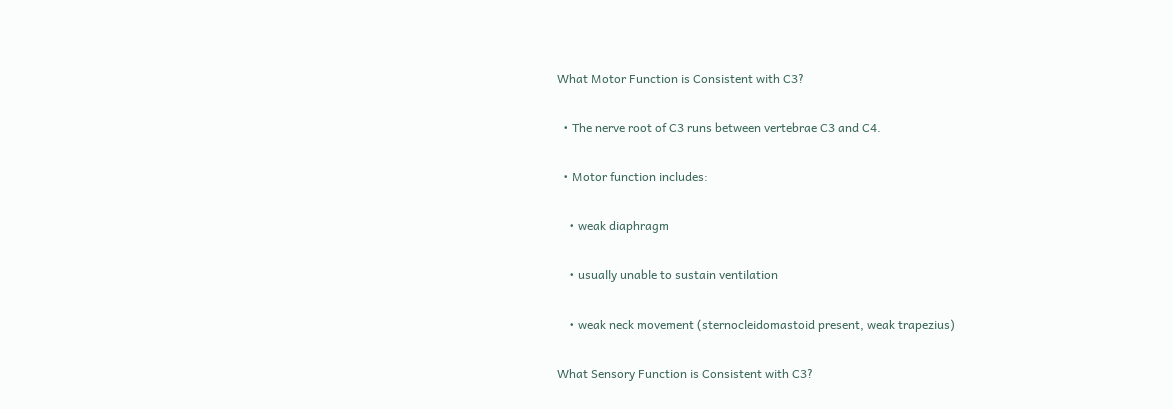What Motor Function is Consistent with C3?

  • The nerve root of C3 runs between vertebrae C3 and C4.

  • Motor function includes:

    • weak diaphragm

    • usually unable to sustain ventilation

    • weak neck movement (sternocleidomastoid present, weak trapezius)

What Sensory Function is Consistent with C3?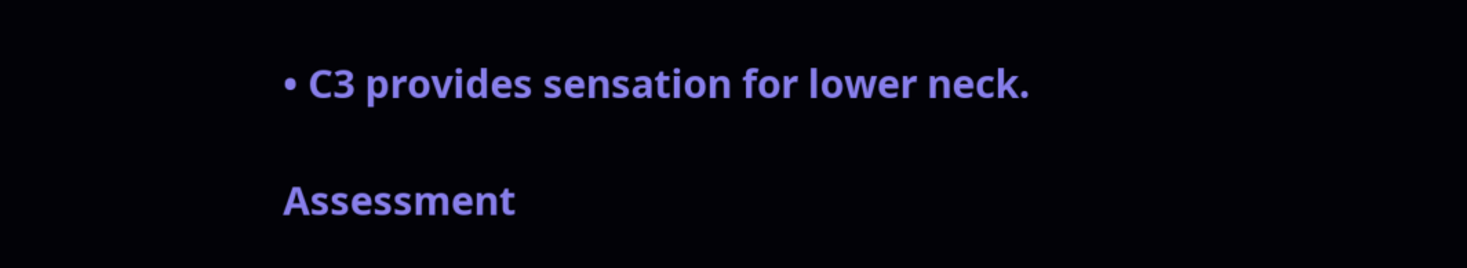• C3 provides sensation for lower neck.

Assessment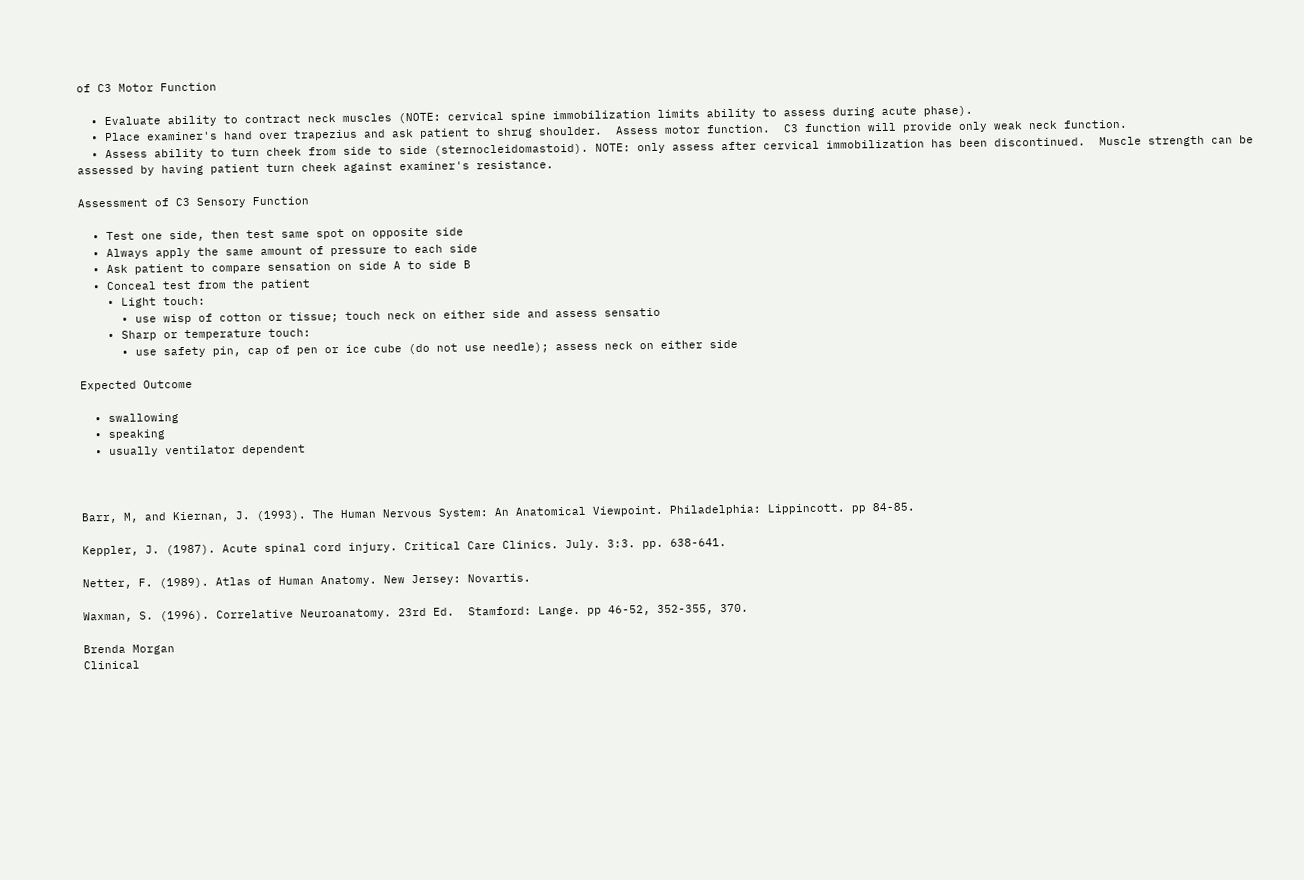of C3 Motor Function

  • Evaluate ability to contract neck muscles (NOTE: cervical spine immobilization limits ability to assess during acute phase).
  • Place examiner's hand over trapezius and ask patient to shrug shoulder.  Assess motor function.  C3 function will provide only weak neck function.
  • Assess ability to turn cheek from side to side (sternocleidomastoid). NOTE: only assess after cervical immobilization has been discontinued.  Muscle strength can be assessed by having patient turn cheek against examiner's resistance.

Assessment of C3 Sensory Function

  • Test one side, then test same spot on opposite side
  • Always apply the same amount of pressure to each side
  • Ask patient to compare sensation on side A to side B
  • Conceal test from the patient
    • Light touch:
      • use wisp of cotton or tissue; touch neck on either side and assess sensatio
    • Sharp or temperature touch:
      • use safety pin, cap of pen or ice cube (do not use needle); assess neck on either side

Expected Outcome

  • swallowing
  • speaking
  • usually ventilator dependent



Barr, M, and Kiernan, J. (1993). The Human Nervous System: An Anatomical Viewpoint. Philadelphia: Lippincott. pp 84-85.

Keppler, J. (1987). Acute spinal cord injury. Critical Care Clinics. July. 3:3. pp. 638-641.

Netter, F. (1989). Atlas of Human Anatomy. New Jersey: Novartis.

Waxman, S. (1996). Correlative Neuroanatomy. 23rd Ed.  Stamford: Lange. pp 46-52, 352-355, 370.

Brenda Morgan
Clinical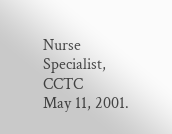Nurse Specialist, CCTC
May 11, 2001.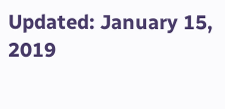Updated: January 15, 2019